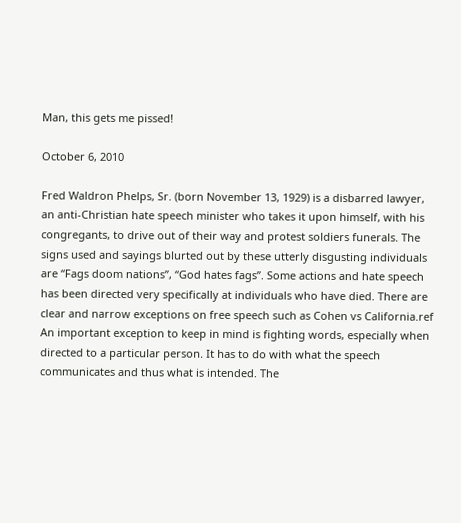Man, this gets me pissed!

October 6, 2010

Fred Waldron Phelps, Sr. (born November 13, 1929) is a disbarred lawyer, an anti-Christian hate speech minister who takes it upon himself, with his congregants, to drive out of their way and protest soldiers funerals. The signs used and sayings blurted out by these utterly disgusting individuals are “Fags doom nations”, “God hates fags”. Some actions and hate speech has been directed very specifically at individuals who have died. There are clear and narrow exceptions on free speech such as Cohen vs California.ref An important exception to keep in mind is fighting words, especially when directed to a particular person. It has to do with what the speech communicates and thus what is intended. The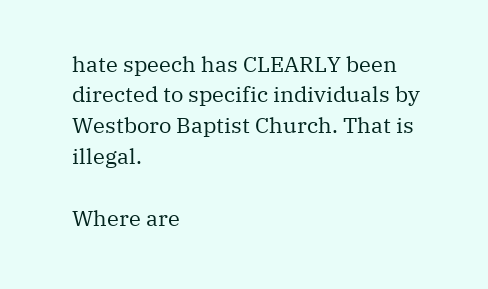hate speech has CLEARLY been directed to specific individuals by Westboro Baptist Church. That is illegal.

Where are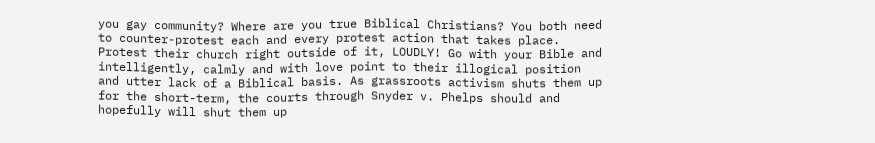you gay community? Where are you true Biblical Christians? You both need to counter-protest each and every protest action that takes place. Protest their church right outside of it, LOUDLY! Go with your Bible and intelligently, calmly and with love point to their illogical position and utter lack of a Biblical basis. As grassroots activism shuts them up for the short-term, the courts through Snyder v. Phelps should and hopefully will shut them up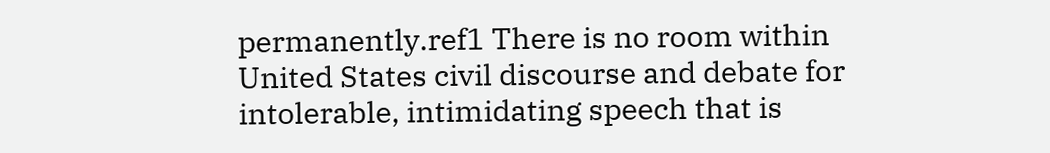permanently.ref1 There is no room within United States civil discourse and debate for intolerable, intimidating speech that is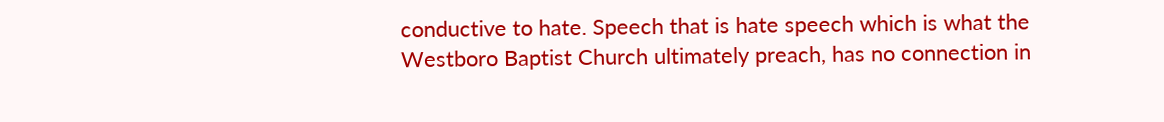conductive to hate. Speech that is hate speech which is what the Westboro Baptist Church ultimately preach, has no connection in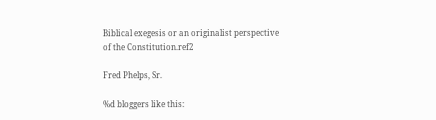Biblical exegesis or an originalist perspective of the Constitution.ref2

Fred Phelps, Sr.

%d bloggers like this: